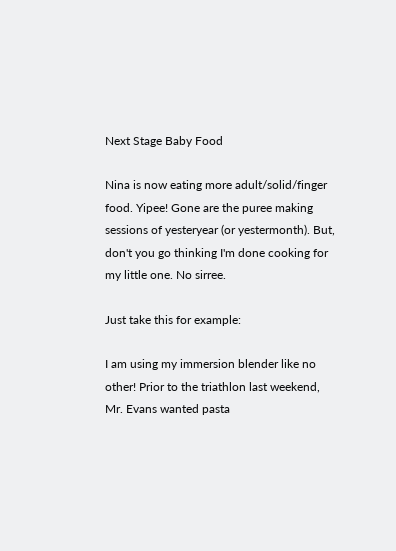Next Stage Baby Food

Nina is now eating more adult/solid/finger food. Yipee! Gone are the puree making sessions of yesteryear (or yestermonth). But, don't you go thinking I'm done cooking for my little one. No sirree.

Just take this for example:

I am using my immersion blender like no other! Prior to the triathlon last weekend, Mr. Evans wanted pasta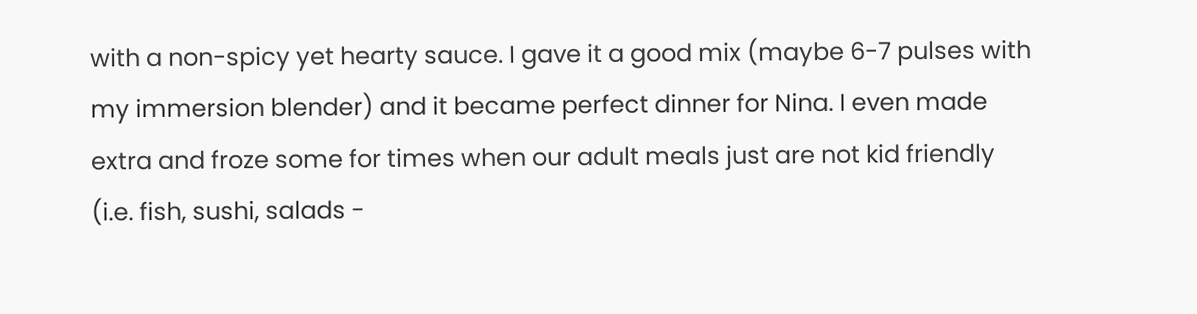with a non-spicy yet hearty sauce. I gave it a good mix (maybe 6-7 pulses with my immersion blender) and it became perfect dinner for Nina. I even made extra and froze some for times when our adult meals just are not kid friendly (i.e. fish, sushi, salads -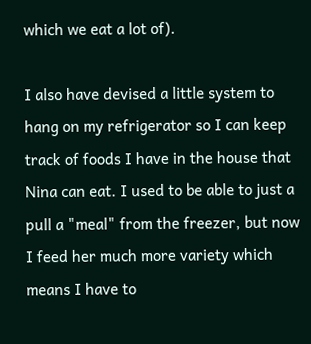which we eat a lot of).

I also have devised a little system to hang on my refrigerator so I can keep track of foods I have in the house that Nina can eat. I used to be able to just a pull a "meal" from the freezer, but now I feed her much more variety which means I have to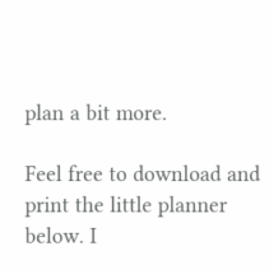plan a bit more.

Feel free to download and print the little planner below. I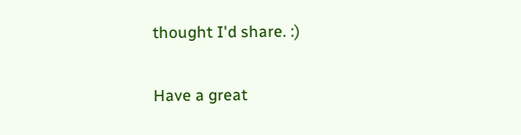thought I'd share. :)

Have a great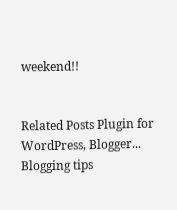weekend!!


Related Posts Plugin for WordPress, Blogger...
Blogging tips